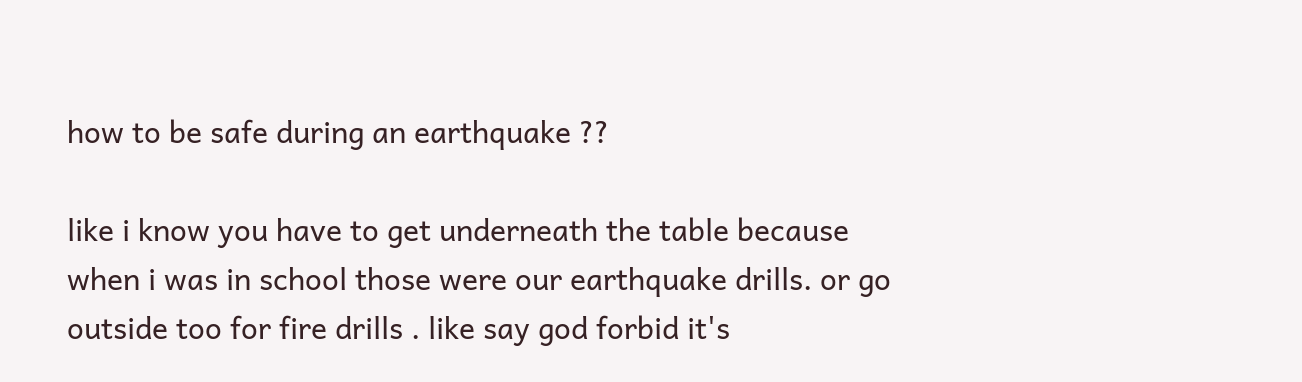how to be safe during an earthquake ??

like i know you have to get underneath the table because when i was in school those were our earthquake drills. or go outside too for fire drills . like say god forbid it's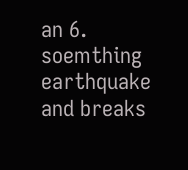an 6. soemthing earthquake and breaks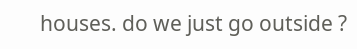houses. do we just go outside ?